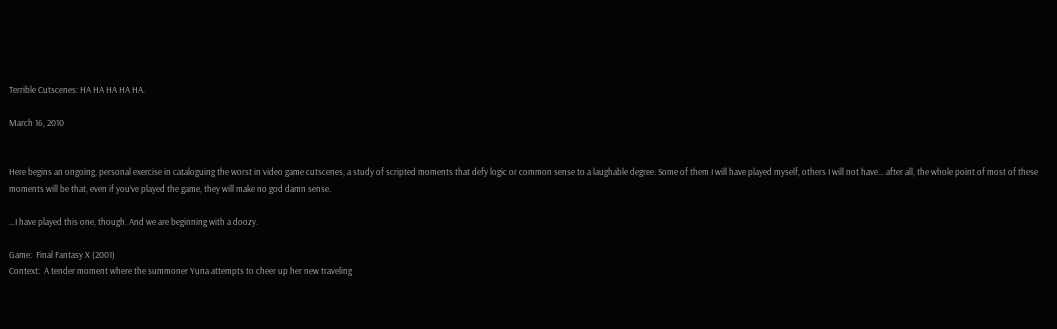Terrible Cutscenes: HA HA HA HA HA.

March 16, 2010


Here begins an ongoing, personal exercise in cataloguing the worst in video game cutscenes, a study of scripted moments that defy logic or common sense to a laughable degree. Some of them I will have played myself, others I will not have… after all, the whole point of most of these moments will be that, even if you’ve played the game, they will make no god damn sense.

…I have played this one, though. And we are beginning with a doozy.

Game:  Final Fantasy X (2001)
Context:  A tender moment where the summoner Yuna attempts to cheer up her new traveling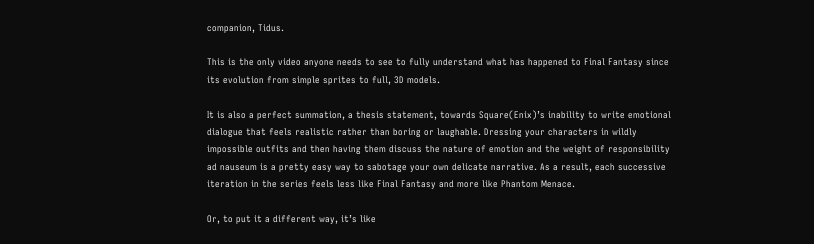companion, Tidus.

This is the only video anyone needs to see to fully understand what has happened to Final Fantasy since its evolution from simple sprites to full, 3D models.

It is also a perfect summation, a thesis statement, towards Square(Enix)’s inability to write emotional dialogue that feels realistic rather than boring or laughable. Dressing your characters in wildly impossible outfits and then having them discuss the nature of emotion and the weight of responsibility ad nauseum is a pretty easy way to sabotage your own delicate narrative. As a result, each successive iteration in the series feels less like Final Fantasy and more like Phantom Menace.

Or, to put it a different way, it’s like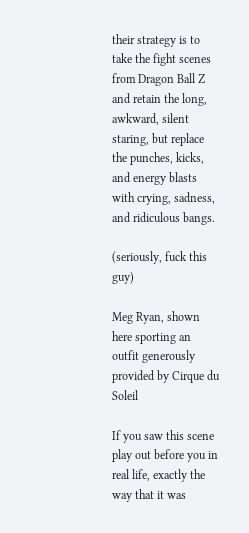their strategy is to take the fight scenes from Dragon Ball Z and retain the long, awkward, silent staring, but replace the punches, kicks, and energy blasts with crying, sadness, and ridiculous bangs.

(seriously, fuck this guy)

Meg Ryan, shown here sporting an outfit generously provided by Cirque du Soleil

If you saw this scene play out before you in real life, exactly the way that it was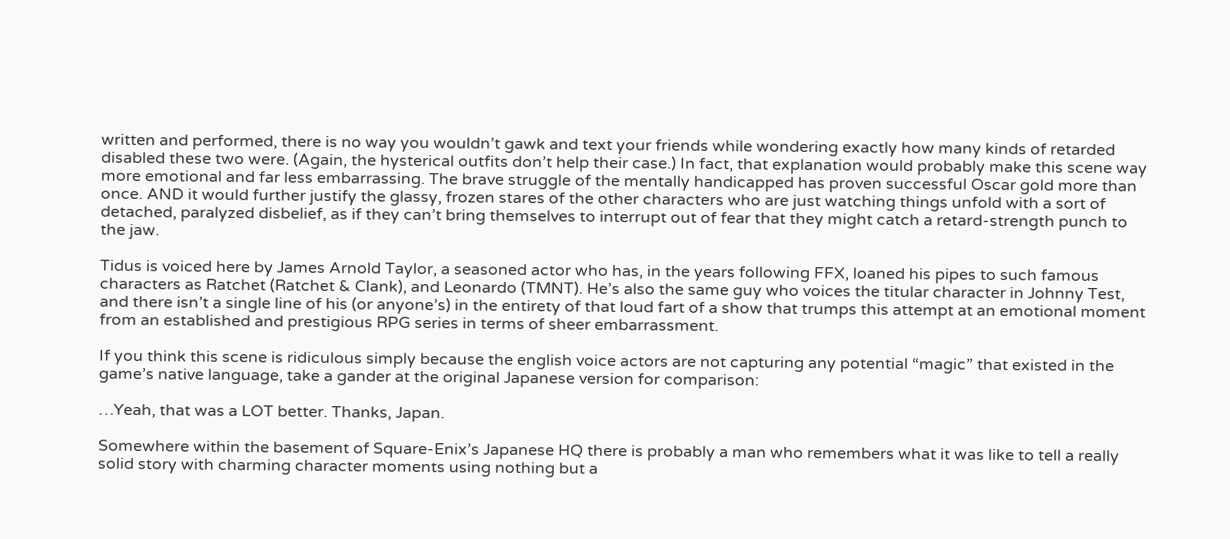written and performed, there is no way you wouldn’t gawk and text your friends while wondering exactly how many kinds of retarded disabled these two were. (Again, the hysterical outfits don’t help their case.) In fact, that explanation would probably make this scene way more emotional and far less embarrassing. The brave struggle of the mentally handicapped has proven successful Oscar gold more than once. AND it would further justify the glassy, frozen stares of the other characters who are just watching things unfold with a sort of detached, paralyzed disbelief, as if they can’t bring themselves to interrupt out of fear that they might catch a retard-strength punch to the jaw.

Tidus is voiced here by James Arnold Taylor, a seasoned actor who has, in the years following FFX, loaned his pipes to such famous characters as Ratchet (Ratchet & Clank), and Leonardo (TMNT). He’s also the same guy who voices the titular character in Johnny Test, and there isn’t a single line of his (or anyone’s) in the entirety of that loud fart of a show that trumps this attempt at an emotional moment from an established and prestigious RPG series in terms of sheer embarrassment.

If you think this scene is ridiculous simply because the english voice actors are not capturing any potential “magic” that existed in the game’s native language, take a gander at the original Japanese version for comparison:

…Yeah, that was a LOT better. Thanks, Japan.

Somewhere within the basement of Square-Enix’s Japanese HQ there is probably a man who remembers what it was like to tell a really solid story with charming character moments using nothing but a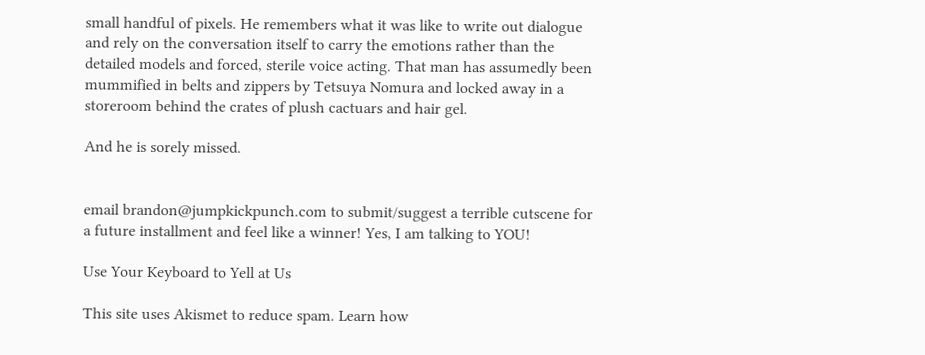small handful of pixels. He remembers what it was like to write out dialogue and rely on the conversation itself to carry the emotions rather than the detailed models and forced, sterile voice acting. That man has assumedly been mummified in belts and zippers by Tetsuya Nomura and locked away in a storeroom behind the crates of plush cactuars and hair gel.

And he is sorely missed.


email brandon@jumpkickpunch.com to submit/suggest a terrible cutscene for a future installment and feel like a winner! Yes, I am talking to YOU!

Use Your Keyboard to Yell at Us

This site uses Akismet to reduce spam. Learn how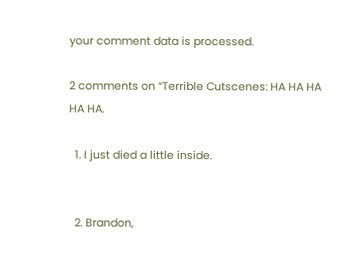your comment data is processed.

2 comments on “Terrible Cutscenes: HA HA HA HA HA.

  1. I just died a little inside.


  2. Brandon,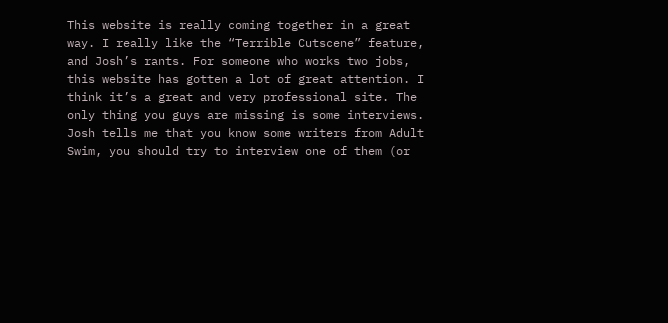This website is really coming together in a great way. I really like the “Terrible Cutscene” feature, and Josh’s rants. For someone who works two jobs, this website has gotten a lot of great attention. I think it’s a great and very professional site. The only thing you guys are missing is some interviews. Josh tells me that you know some writers from Adult Swim, you should try to interview one of them (or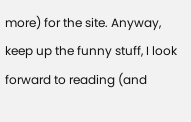more) for the site. Anyway, keep up the funny stuff, I look forward to reading (and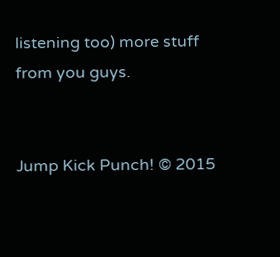listening too) more stuff from you guys.


Jump Kick Punch! © 2015